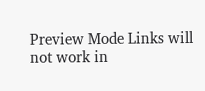Preview Mode Links will not work in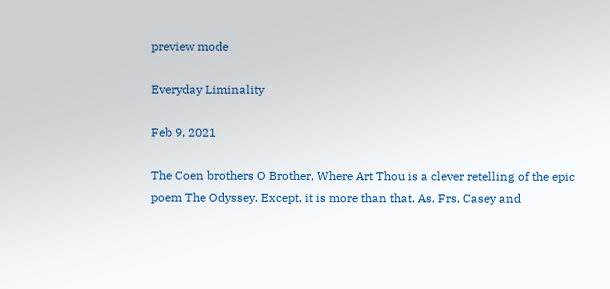preview mode

Everyday Liminality

Feb 9, 2021

The Coen brothers O Brother, Where Art Thou is a clever retelling of the epic poem The Odyssey. Except, it is more than that. As. Frs. Casey and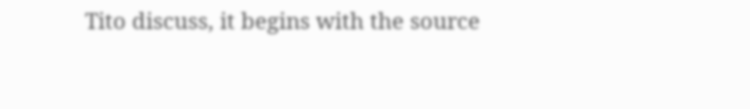Tito discuss, it begins with the source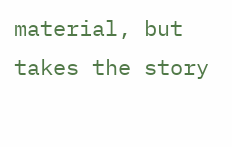material, but takes the story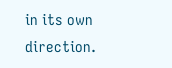in its own direction.